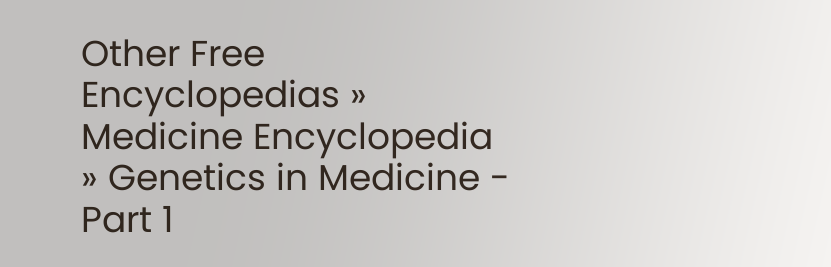Other Free Encyclopedias » Medicine Encyclopedia » Genetics in Medicine - Part 1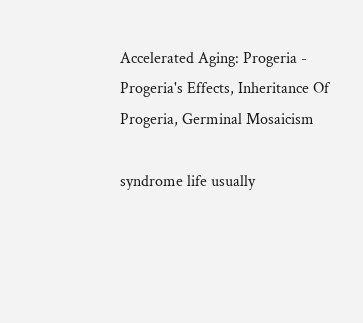Accelerated Aging: Progeria - Progeria's Effects, Inheritance Of Progeria, Germinal Mosaicism

syndrome life usually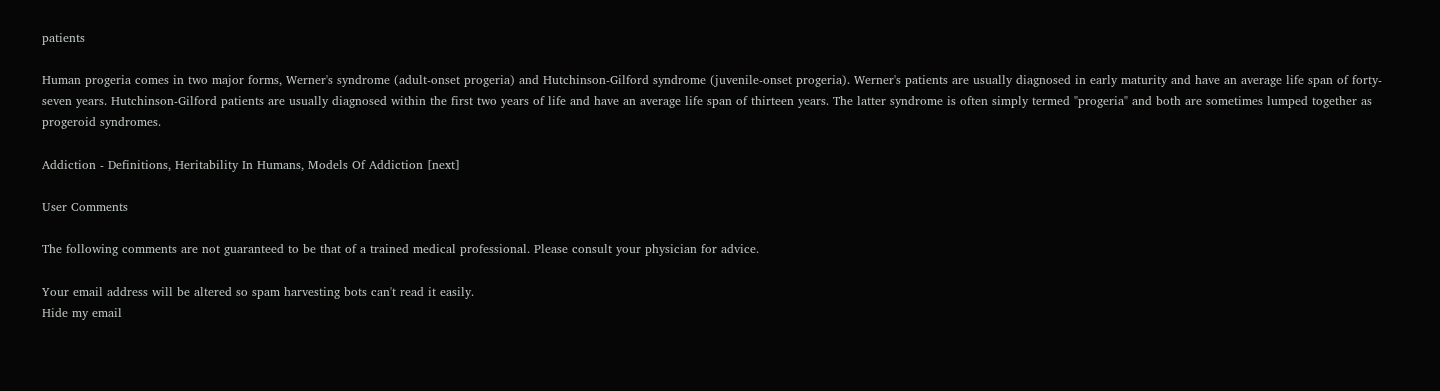patients

Human progeria comes in two major forms, Werner's syndrome (adult-onset progeria) and Hutchinson-Gilford syndrome (juvenile-onset progeria). Werner's patients are usually diagnosed in early maturity and have an average life span of forty-seven years. Hutchinson-Gilford patients are usually diagnosed within the first two years of life and have an average life span of thirteen years. The latter syndrome is often simply termed "progeria" and both are sometimes lumped together as progeroid syndromes.

Addiction - Definitions, Heritability In Humans, Models Of Addiction [next]

User Comments

The following comments are not guaranteed to be that of a trained medical professional. Please consult your physician for advice.

Your email address will be altered so spam harvesting bots can't read it easily.
Hide my email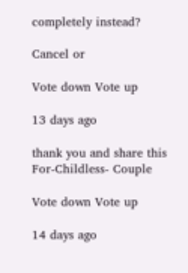completely instead?

Cancel or

Vote down Vote up

13 days ago

thank you and share this
For-Childless- Couple

Vote down Vote up

14 days ago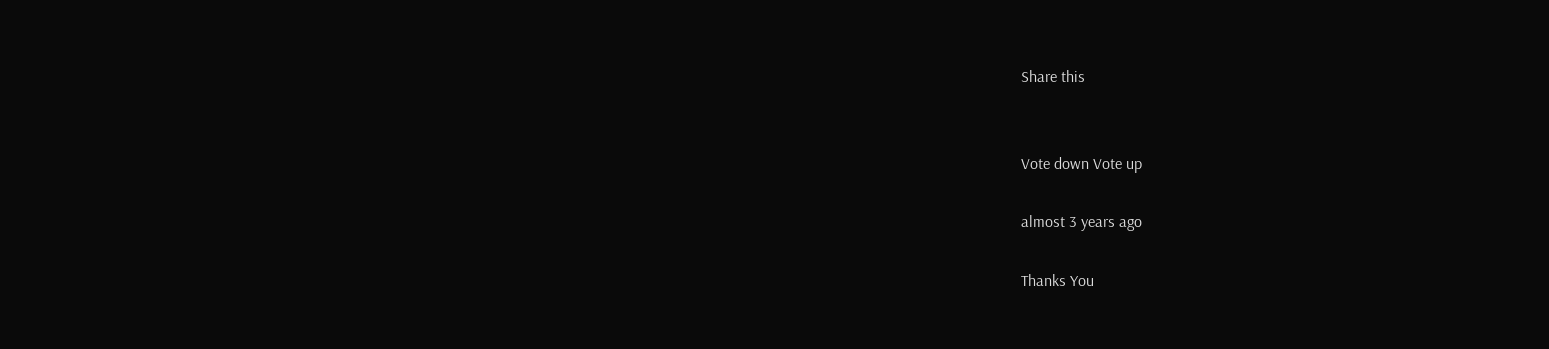Share this


Vote down Vote up

almost 3 years ago

Thanks You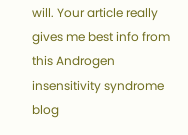will. Your article really gives me best info from this Androgen insensitivity syndrome blog